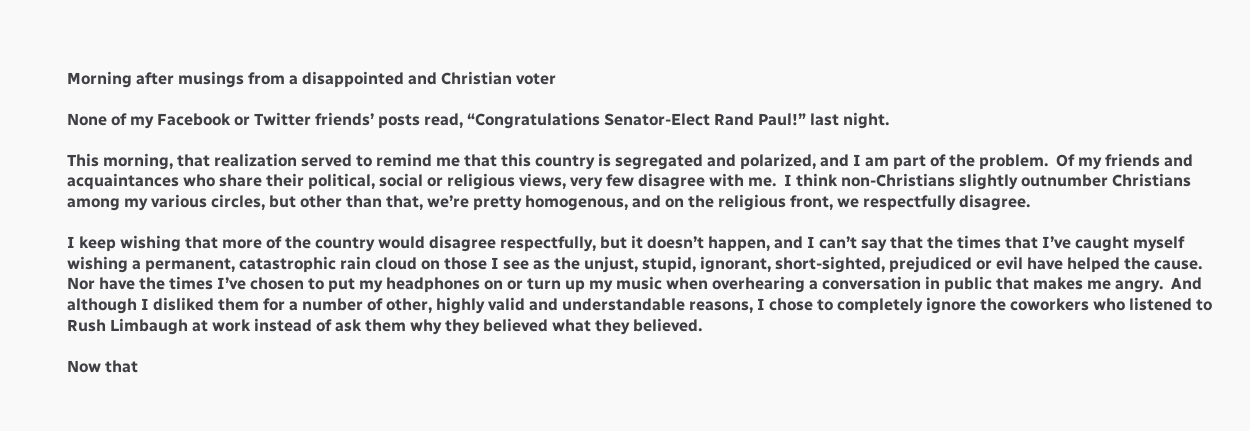Morning after musings from a disappointed and Christian voter

None of my Facebook or Twitter friends’ posts read, “Congratulations Senator-Elect Rand Paul!” last night.

This morning, that realization served to remind me that this country is segregated and polarized, and I am part of the problem.  Of my friends and acquaintances who share their political, social or religious views, very few disagree with me.  I think non-Christians slightly outnumber Christians among my various circles, but other than that, we’re pretty homogenous, and on the religious front, we respectfully disagree.

I keep wishing that more of the country would disagree respectfully, but it doesn’t happen, and I can’t say that the times that I’ve caught myself wishing a permanent, catastrophic rain cloud on those I see as the unjust, stupid, ignorant, short-sighted, prejudiced or evil have helped the cause.  Nor have the times I’ve chosen to put my headphones on or turn up my music when overhearing a conversation in public that makes me angry.  And although I disliked them for a number of other, highly valid and understandable reasons, I chose to completely ignore the coworkers who listened to Rush Limbaugh at work instead of ask them why they believed what they believed.

Now that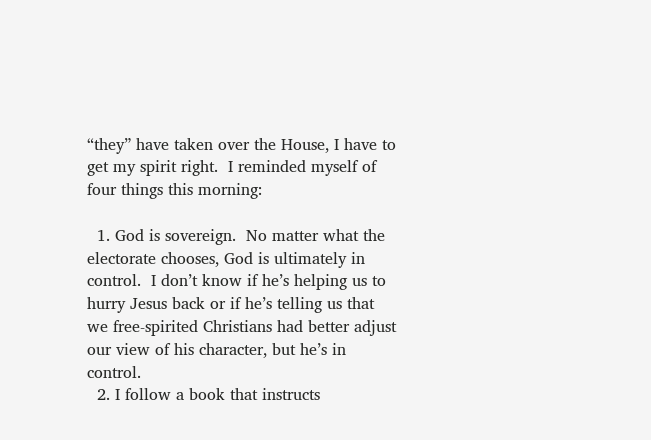“they” have taken over the House, I have to get my spirit right.  I reminded myself of four things this morning:

  1. God is sovereign.  No matter what the electorate chooses, God is ultimately in control.  I don’t know if he’s helping us to hurry Jesus back or if he’s telling us that we free-spirited Christians had better adjust our view of his character, but he’s in control.
  2. I follow a book that instructs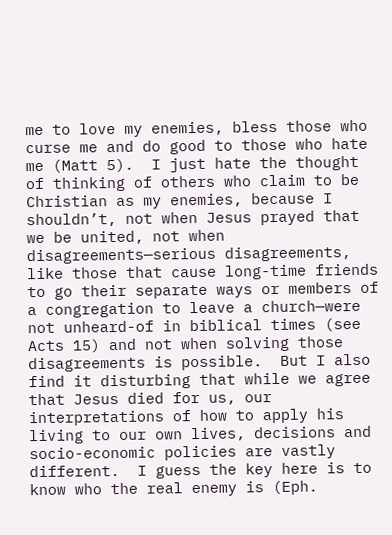me to love my enemies, bless those who curse me and do good to those who hate me (Matt 5).  I just hate the thought of thinking of others who claim to be Christian as my enemies, because I shouldn’t, not when Jesus prayed that we be united, not when disagreements—serious disagreements, like those that cause long-time friends to go their separate ways or members of a congregation to leave a church—were not unheard-of in biblical times (see Acts 15) and not when solving those disagreements is possible.  But I also find it disturbing that while we agree that Jesus died for us, our interpretations of how to apply his living to our own lives, decisions and socio-economic policies are vastly different.  I guess the key here is to know who the real enemy is (Eph.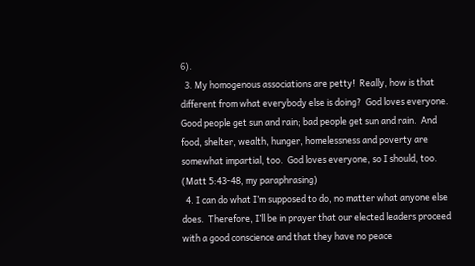6).
  3. My homogenous associations are petty!  Really, how is that different from what everybody else is doing?  God loves everyone.  Good people get sun and rain; bad people get sun and rain.  And food, shelter, wealth, hunger, homelessness and poverty are somewhat impartial, too.  God loves everyone, so I should, too.  (Matt 5:43-48, my paraphrasing)
  4. I can do what I’m supposed to do, no matter what anyone else does.  Therefore, I’ll be in prayer that our elected leaders proceed with a good conscience and that they have no peace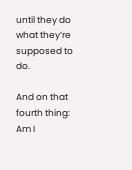until they do what they’re supposed to do.

And on that fourth thing: Am I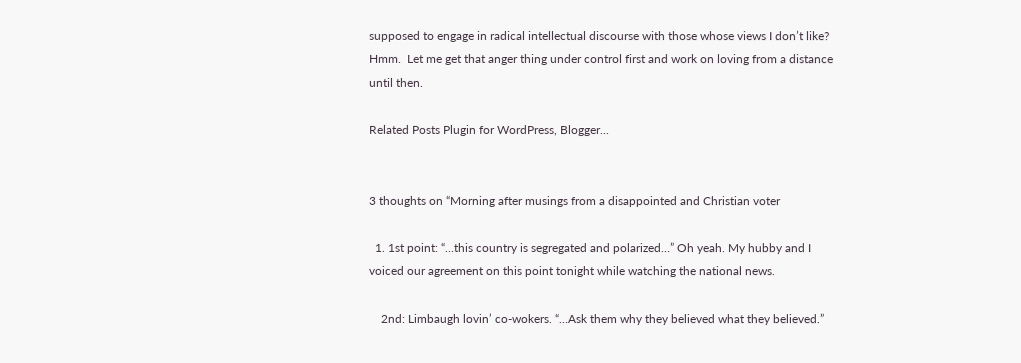supposed to engage in radical intellectual discourse with those whose views I don’t like?  Hmm.  Let me get that anger thing under control first and work on loving from a distance until then.

Related Posts Plugin for WordPress, Blogger...


3 thoughts on “Morning after musings from a disappointed and Christian voter

  1. 1st point: “…this country is segregated and polarized…” Oh yeah. My hubby and I voiced our agreement on this point tonight while watching the national news.

    2nd: Limbaugh lovin’ co-wokers. “…Ask them why they believed what they believed.”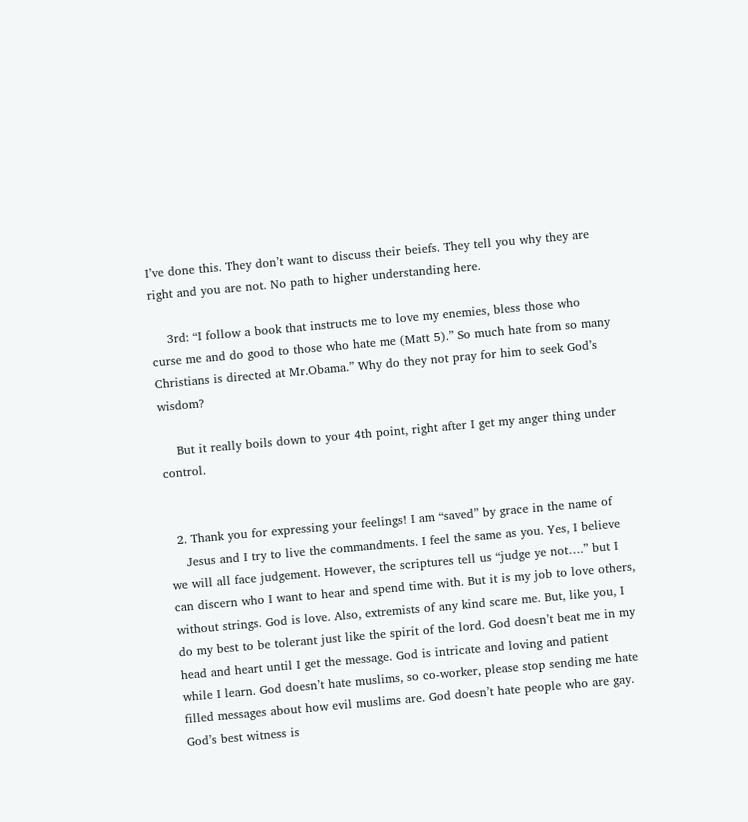I’ve done this. They don’t want to discuss their beiefs. They tell you why they are right and you are not. No path to higher understanding here.

    3rd: “I follow a book that instructs me to love my enemies, bless those who curse me and do good to those who hate me (Matt 5).” So much hate from so many Christians is directed at Mr.Obama.” Why do they not pray for him to seek God’s wisdom?

    But it really boils down to your 4th point, right after I get my anger thing under control.


  2. Thank you for expressing your feelings! I am “saved” by grace in the name of
    Jesus and I try to live the commandments. I feel the same as you. Yes, I believe we will all face judgement. However, the scriptures tell us “judge ye not….” but I can discern who I want to hear and spend time with. But it is my job to love others, without strings. God is love. Also, extremists of any kind scare me. But, like you, I do my best to be tolerant just like the spirit of the lord. God doesn’t beat me in my head and heart until I get the message. God is intricate and loving and patient while I learn. God doesn’t hate muslims, so co-worker, please stop sending me hate filled messages about how evil muslims are. God doesn’t hate people who are gay. God’s best witness is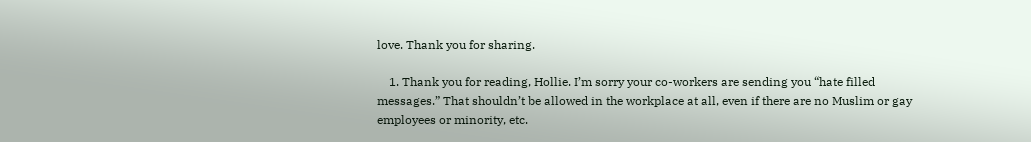love. Thank you for sharing.

    1. Thank you for reading, Hollie. I’m sorry your co-workers are sending you “hate filled messages.” That shouldn’t be allowed in the workplace at all, even if there are no Muslim or gay employees or minority, etc.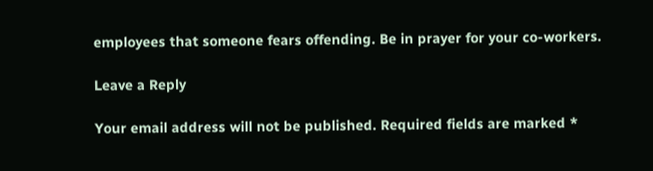employees that someone fears offending. Be in prayer for your co-workers.

Leave a Reply

Your email address will not be published. Required fields are marked *